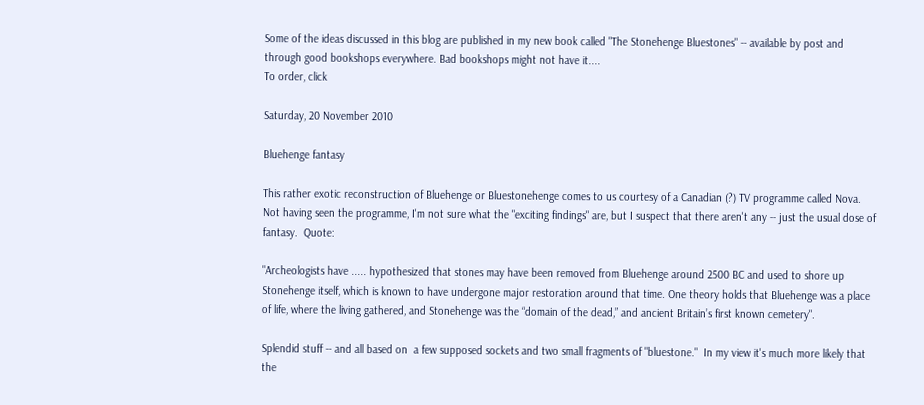Some of the ideas discussed in this blog are published in my new book called "The Stonehenge Bluestones" -- available by post and through good bookshops everywhere. Bad bookshops might not have it....
To order, click

Saturday, 20 November 2010

Bluehenge fantasy

This rather exotic reconstruction of Bluehenge or Bluestonehenge comes to us courtesy of a Canadian (?) TV programme called Nova.  Not having seen the programme, I'm not sure what the "exciting findings" are, but I suspect that there aren't any -- just the usual dose of fantasy.  Quote:

"Archeologists have ..... hypothesized that stones may have been removed from Bluehenge around 2500 BC and used to shore up Stonehenge itself, which is known to have undergone major restoration around that time. One theory holds that Bluehenge was a place of life, where the living gathered, and Stonehenge was the “domain of the dead,” and ancient Britain’s first known cemetery".

Splendid stuff -- and all based on  a few supposed sockets and two small fragments of "bluestone."  In my view it's much more likely that the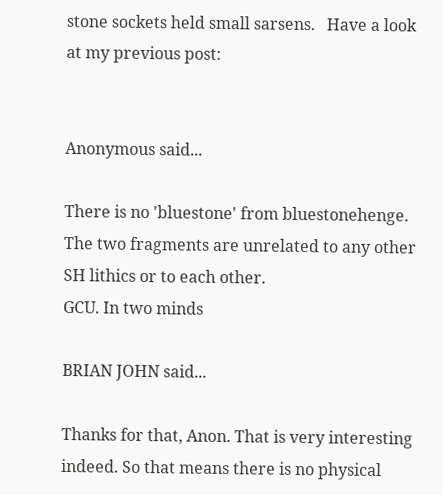stone sockets held small sarsens.   Have a look at my previous post:


Anonymous said...

There is no 'bluestone' from bluestonehenge.
The two fragments are unrelated to any other SH lithics or to each other.
GCU. In two minds

BRIAN JOHN said...

Thanks for that, Anon. That is very interesting indeed. So that means there is no physical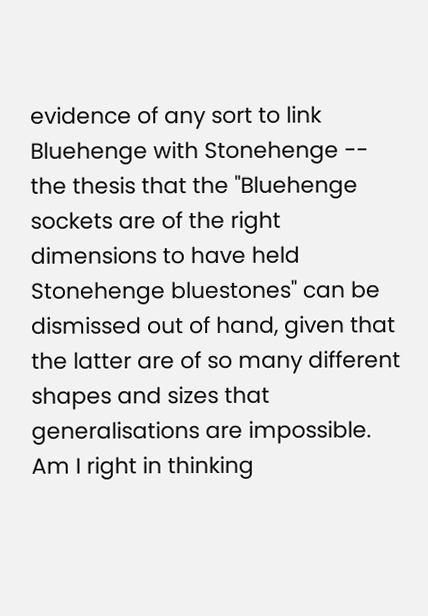evidence of any sort to link Bluehenge with Stonehenge -- the thesis that the "Bluehenge sockets are of the right dimensions to have held Stonehenge bluestones" can be dismissed out of hand, given that the latter are of so many different shapes and sizes that generalisations are impossible. Am I right in thinking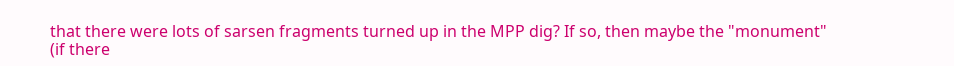that there were lots of sarsen fragments turned up in the MPP dig? If so, then maybe the "monument" (if there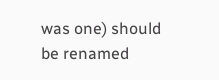was one) should be renamed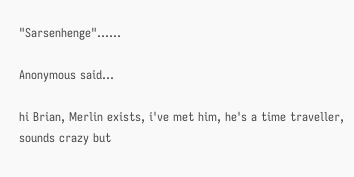"Sarsenhenge"......

Anonymous said...

hi Brian, Merlin exists, i've met him, he's a time traveller, sounds crazy but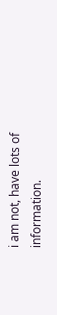i am not, have lots of information.